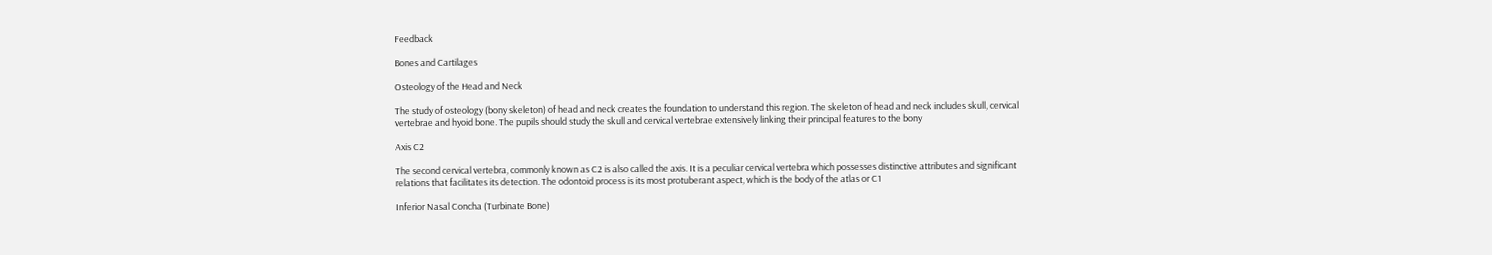Feedback

Bones and Cartilages

Osteology of the Head and Neck

The study of osteology (bony skeleton) of head and neck creates the foundation to understand this region. The skeleton of head and neck includes skull, cervical vertebrae and hyoid bone. The pupils should study the skull and cervical vertebrae extensively linking their principal features to the bony

Axis C2

The second cervical vertebra, commonly known as C2 is also called the axis. It is a peculiar cervical vertebra which possesses distinctive attributes and significant relations that facilitates its detection. The odontoid process is its most protuberant aspect, which is the body of the atlas or C1

Inferior Nasal Concha (Turbinate Bone)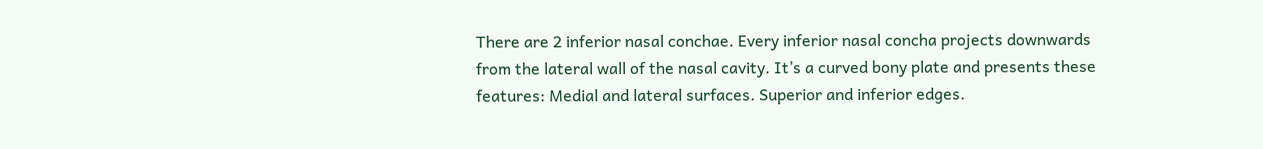There are 2 inferior nasal conchae. Every inferior nasal concha projects downwards from the lateral wall of the nasal cavity. It’s a curved bony plate and presents these features: Medial and lateral surfaces. Superior and inferior edges.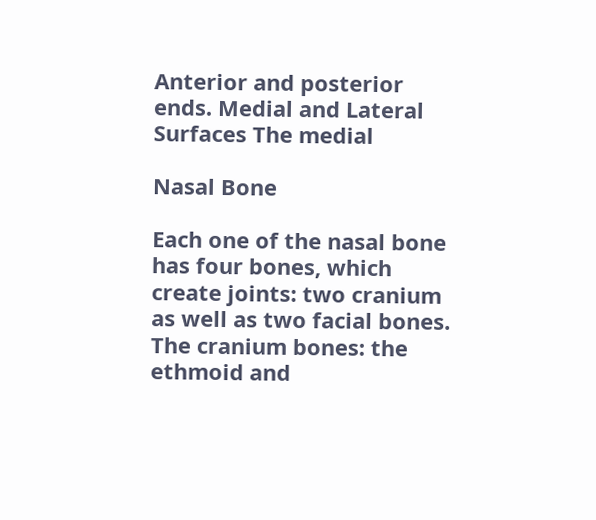Anterior and posterior ends. Medial and Lateral Surfaces The medial

Nasal Bone

Each one of the nasal bone has four bones, which create joints: two cranium as well as two facial bones. The cranium bones: the ethmoid and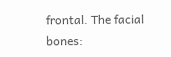frontal. The facial bones: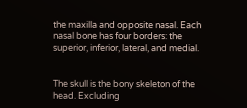the maxilla and opposite nasal. Each nasal bone has four borders: the superior, inferior, lateral, and medial.


The skull is the bony skeleton of the head. Excluding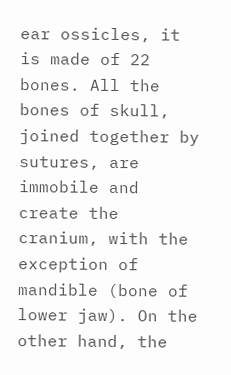ear ossicles, it is made of 22 bones. All the bones of skull, joined together by sutures, are immobile and create the cranium, with the exception of mandible (bone of lower jaw). On the other hand, the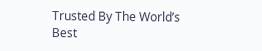Trusted By The World’s Best